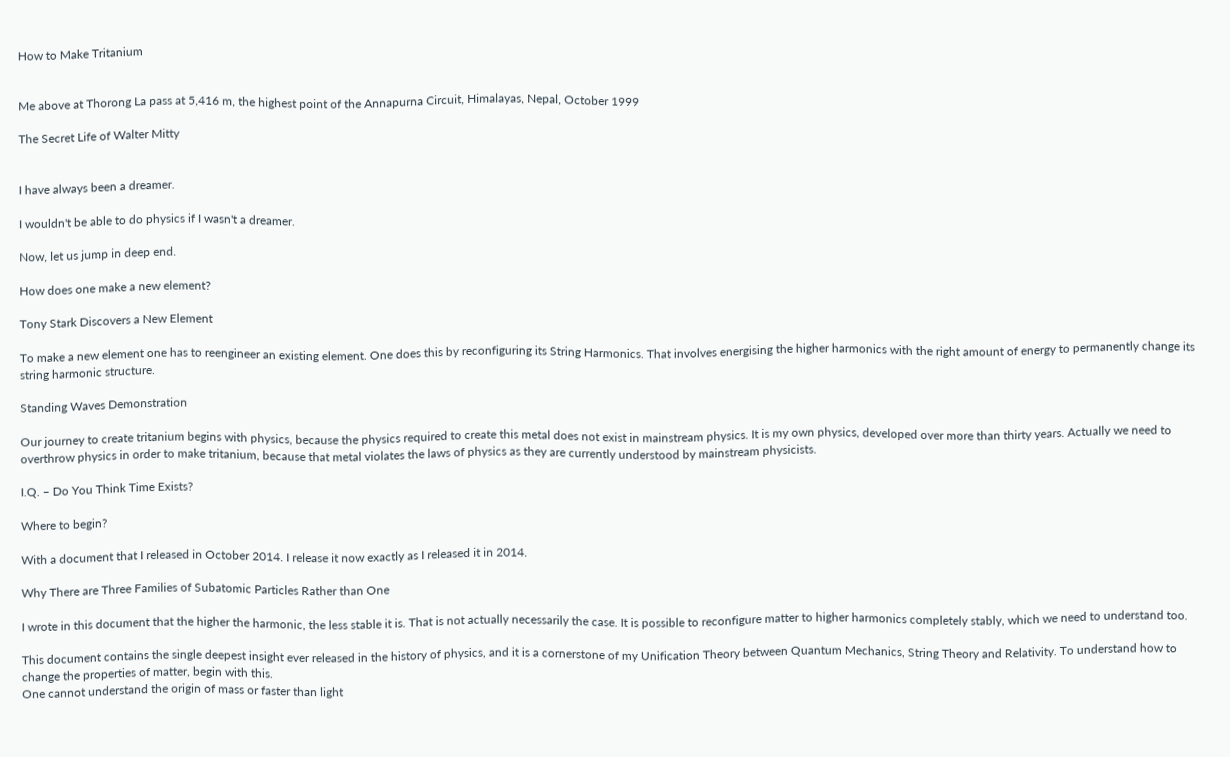How to Make Tritanium


Me above at Thorong La pass at 5,416 m, the highest point of the Annapurna Circuit, Himalayas, Nepal, October 1999

The Secret Life of Walter Mitty


I have always been a dreamer.

I wouldn't be able to do physics if I wasn't a dreamer.

Now, let us jump in deep end.

How does one make a new element?

Tony Stark Discovers a New Element

To make a new element one has to reengineer an existing element. One does this by reconfiguring its String Harmonics. That involves energising the higher harmonics with the right amount of energy to permanently change its string harmonic structure.

Standing Waves Demonstration

Our journey to create tritanium begins with physics, because the physics required to create this metal does not exist in mainstream physics. It is my own physics, developed over more than thirty years. Actually we need to overthrow physics in order to make tritanium, because that metal violates the laws of physics as they are currently understood by mainstream physicists.

I.Q. – Do You Think Time Exists?

Where to begin?

With a document that I released in October 2014. I release it now exactly as I released it in 2014.

Why There are Three Families of Subatomic Particles Rather than One

I wrote in this document that the higher the harmonic, the less stable it is. That is not actually necessarily the case. It is possible to reconfigure matter to higher harmonics completely stably, which we need to understand too.

This document contains the single deepest insight ever released in the history of physics, and it is a cornerstone of my Unification Theory between Quantum Mechanics, String Theory and Relativity. To understand how to change the properties of matter, begin with this.
One cannot understand the origin of mass or faster than light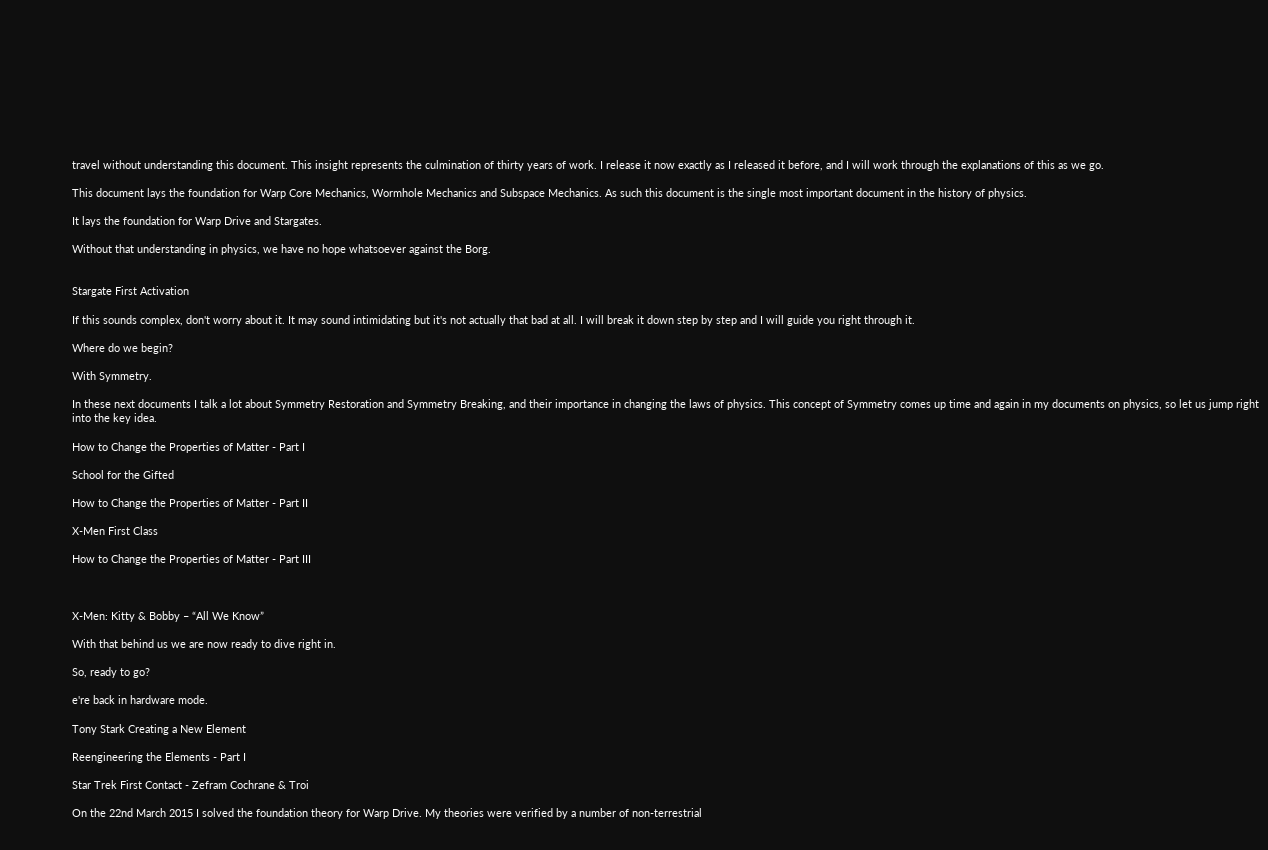travel without understanding this document. This insight represents the culmination of thirty years of work. I release it now exactly as I released it before, and I will work through the explanations of this as we go.

This document lays the foundation for Warp Core Mechanics, Wormhole Mechanics and Subspace Mechanics. As such this document is the single most important document in the history of physics.

It lays the foundation for Warp Drive and Stargates.

Without that understanding in physics, we have no hope whatsoever against the Borg.


Stargate First Activation

If this sounds complex, don't worry about it. It may sound intimidating but it's not actually that bad at all. I will break it down step by step and I will guide you right through it.

Where do we begin?

With Symmetry.

In these next documents I talk a lot about Symmetry Restoration and Symmetry Breaking, and their importance in changing the laws of physics. This concept of Symmetry comes up time and again in my documents on physics, so let us jump right into the key idea.

How to Change the Properties of Matter - Part I

School for the Gifted

How to Change the Properties of Matter - Part II

X-Men First Class

How to Change the Properties of Matter - Part III



X-Men: Kitty & Bobby – “All We Know”

With that behind us we are now ready to dive right in.

So, ready to go?

e're back in hardware mode.

Tony Stark Creating a New Element

Reengineering the Elements - Part I

Star Trek First Contact - Zefram Cochrane & Troi

On the 22nd March 2015 I solved the foundation theory for Warp Drive. My theories were verified by a number of non-terrestrial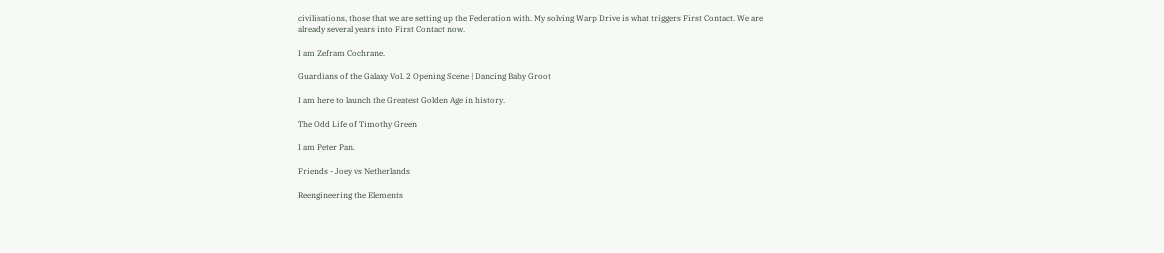civilisations, those that we are setting up the Federation with. My solving Warp Drive is what triggers First Contact. We are already several years into First Contact now.

I am Zefram Cochrane.

Guardians of the Galaxy Vol. 2 Opening Scene | Dancing Baby Groot

I am here to launch the Greatest Golden Age in history.

The Odd Life of Timothy Green

I am Peter Pan.

Friends - Joey vs Netherlands

Reengineering the Elements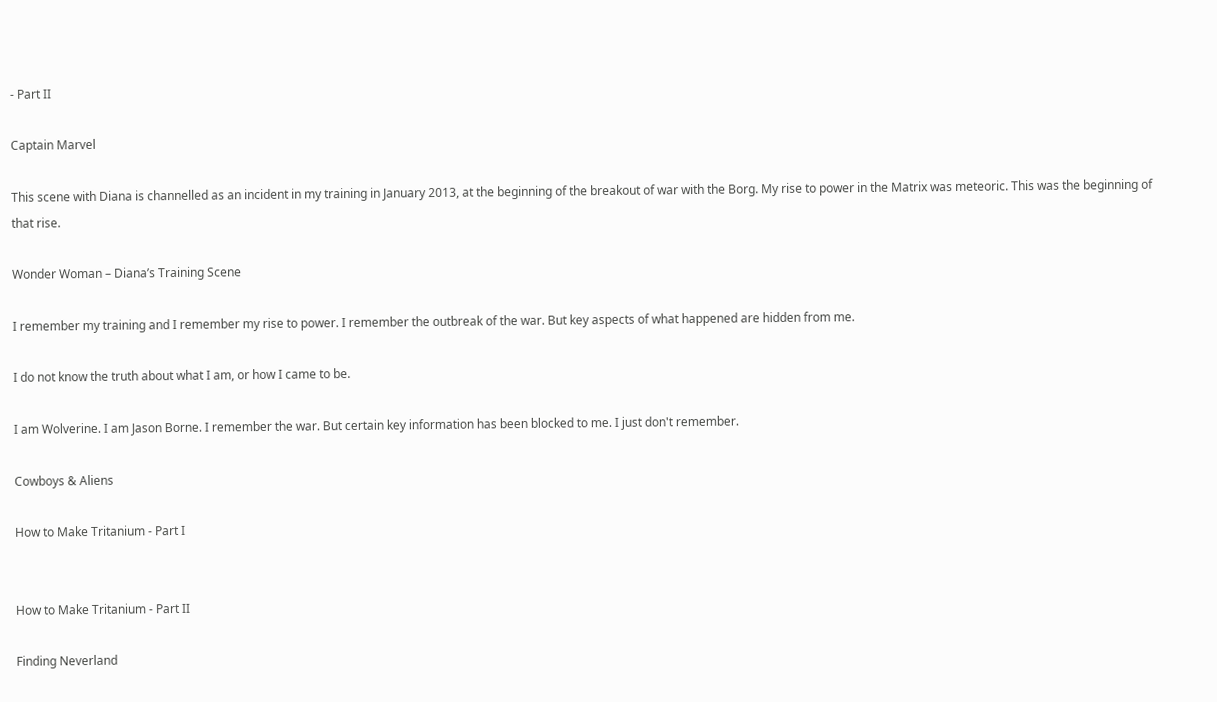- Part II

Captain Marvel

This scene with Diana is channelled as an incident in my training in January 2013, at the beginning of the breakout of war with the Borg. My rise to power in the Matrix was meteoric. This was the beginning of that rise.

Wonder Woman – Diana’s Training Scene

I remember my training and I remember my rise to power. I remember the outbreak of the war. But key aspects of what happened are hidden from me.

I do not know the truth about what I am, or how I came to be.

I am Wolverine. I am Jason Borne. I remember the war. But certain key information has been blocked to me. I just don't remember.

Cowboys & Aliens

How to Make Tritanium - Part I


How to Make Tritanium - Part II

Finding Neverland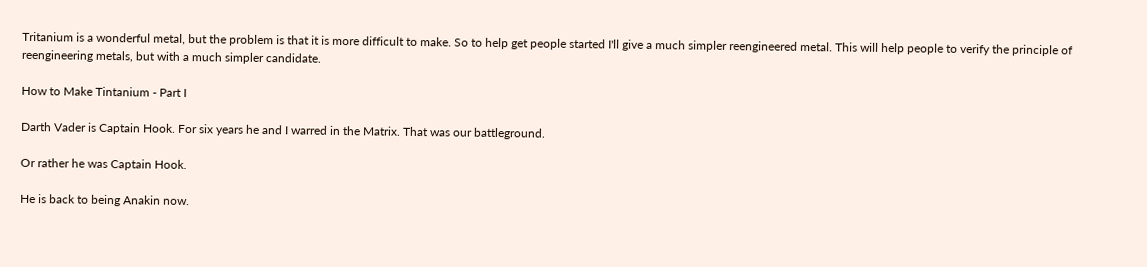Tritanium is a wonderful metal, but the problem is that it is more difficult to make. So to help get people started I'll give a much simpler reengineered metal. This will help people to verify the principle of reengineering metals, but with a much simpler candidate.

How to Make Tintanium - Part I

Darth Vader is Captain Hook. For six years he and I warred in the Matrix. That was our battleground.

Or rather he was Captain Hook.

He is back to being Anakin now.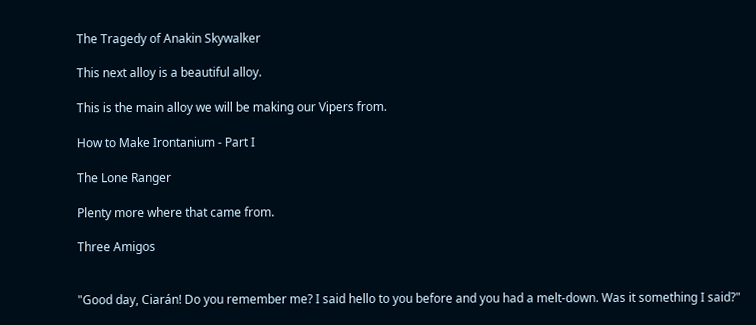The Tragedy of Anakin Skywalker

This next alloy is a beautiful alloy.

This is the main alloy we will be making our Vipers from.

How to Make Irontanium - Part I

The Lone Ranger

Plenty more where that came from.

Three Amigos


"Good day, Ciarán! Do you remember me? I said hello to you before and you had a melt-down. Was it something I said?"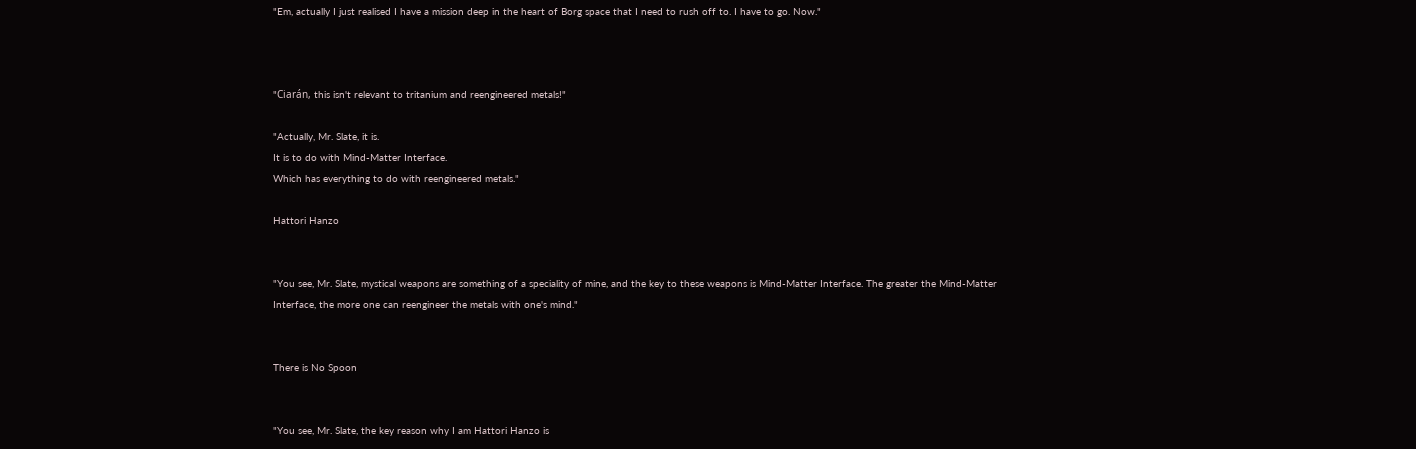"Em, actually I just realised I have a mission deep in the heart of Borg space that I need to rush off to. I have to go. Now."



"Ciarán, this isn't relevant to tritanium and reengineered metals!"

"Actually, Mr. Slate, it is.
It is to do with Mind-Matter Interface.
Which has everything to do with reengineered metals."

Hattori Hanzo


"You see, Mr. Slate, mystical weapons are something of a speciality of mine, and the key to these weapons is Mind-Matter Interface. The greater the Mind-Matter Interface, the more one can reengineer the metals with one's mind."


There is No Spoon


"You see, Mr. Slate, the key reason why I am Hattori Hanzo is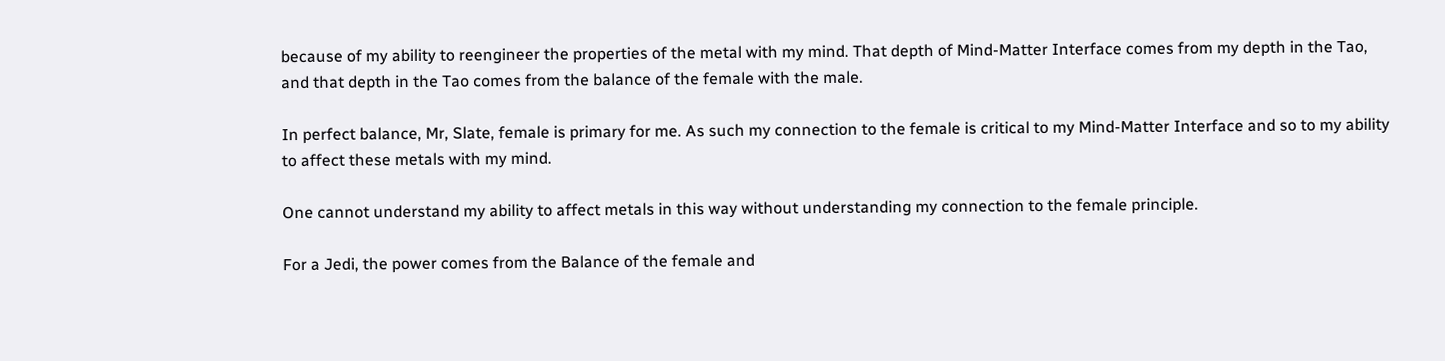because of my ability to reengineer the properties of the metal with my mind. That depth of Mind-Matter Interface comes from my depth in the Tao, and that depth in the Tao comes from the balance of the female with the male.

In perfect balance, Mr, Slate, female is primary for me. As such my connection to the female is critical to my Mind-Matter Interface and so to my ability to affect these metals with my mind.

One cannot understand my ability to affect metals in this way without understanding my connection to the female principle.

For a Jedi, the power comes from the Balance of the female and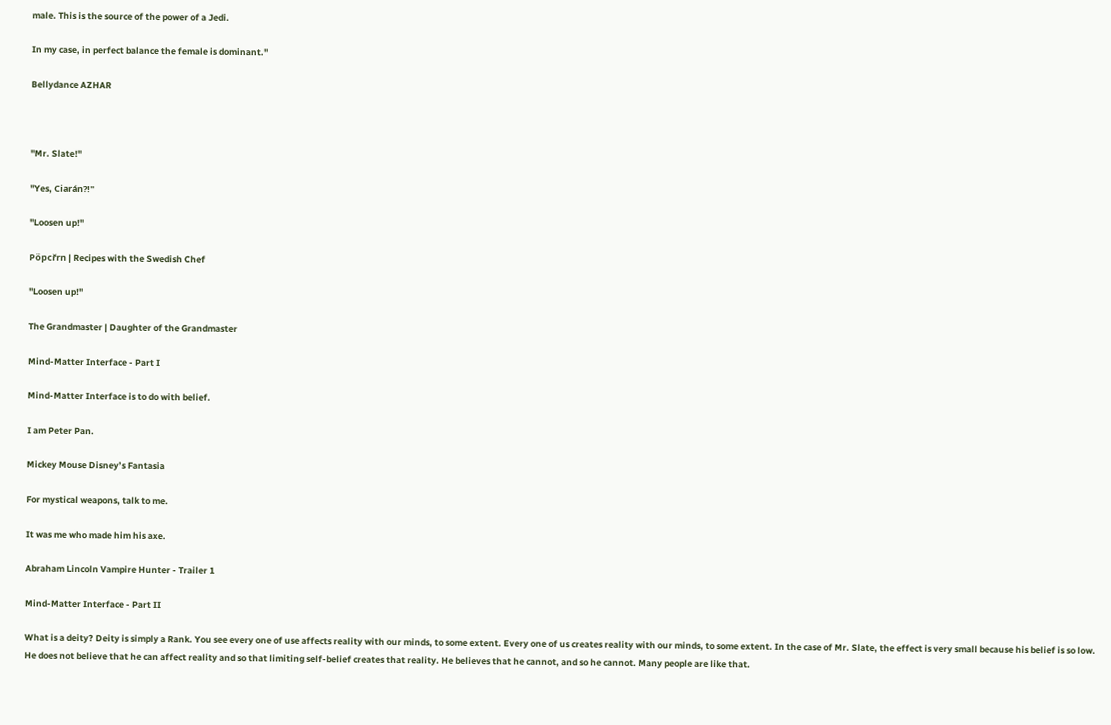male. This is the source of the power of a Jedi.

In my case, in perfect balance the female is dominant."

Bellydance AZHAR



"Mr. Slate!"

"Yes, Ciarán?!"

"Loosen up!"

Pöpcřrn | Recipes with the Swedish Chef

"Loosen up!"

The Grandmaster | Daughter of the Grandmaster

Mind-Matter Interface - Part I

Mind-Matter Interface is to do with belief.

I am Peter Pan.

Mickey Mouse Disney’s Fantasia

For mystical weapons, talk to me.

It was me who made him his axe.

Abraham Lincoln Vampire Hunter - Trailer 1

Mind-Matter Interface - Part II

What is a deity? Deity is simply a Rank. You see every one of use affects reality with our minds, to some extent. Every one of us creates reality with our minds, to some extent. In the case of Mr. Slate, the effect is very small because his belief is so low. He does not believe that he can affect reality and so that limiting self-belief creates that reality. He believes that he cannot, and so he cannot. Many people are like that.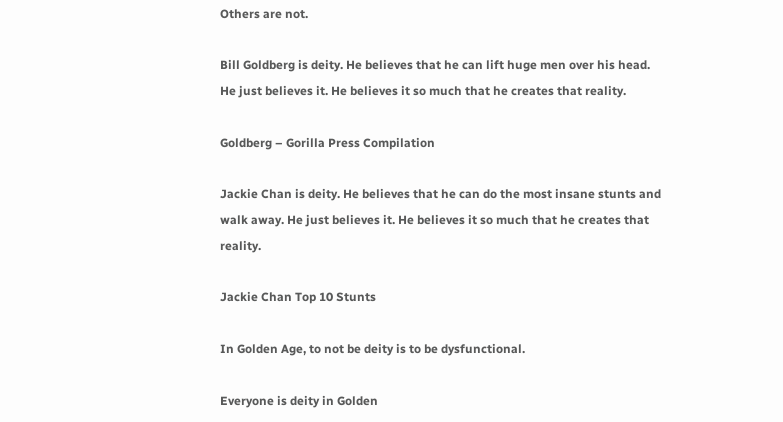Others are not.

Bill Goldberg is deity. He believes that he can lift huge men over his head. He just believes it. He believes it so much that he creates that reality.

Goldberg – Gorilla Press Compilation

Jackie Chan is deity. He believes that he can do the most insane stunts and walk away. He just believes it. He believes it so much that he creates that reality.

Jackie Chan Top 10 Stunts

In Golden Age, to not be deity is to be dysfunctional.

Everyone is deity in Golden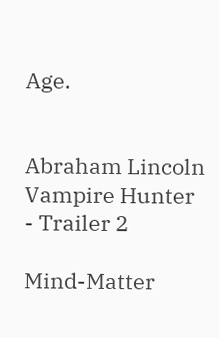Age.


Abraham Lincoln Vampire Hunter - Trailer 2

Mind-Matter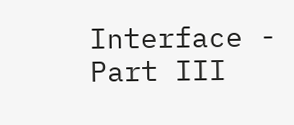Interface - Part III